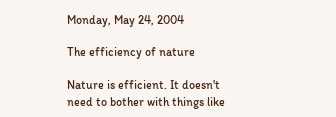Monday, May 24, 2004

The efficiency of nature

Nature is efficient. It doesn't need to bother with things like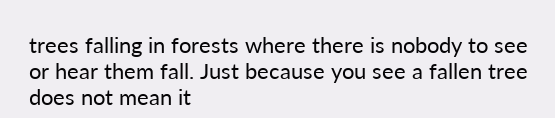trees falling in forests where there is nobody to see or hear them fall. Just because you see a fallen tree does not mean it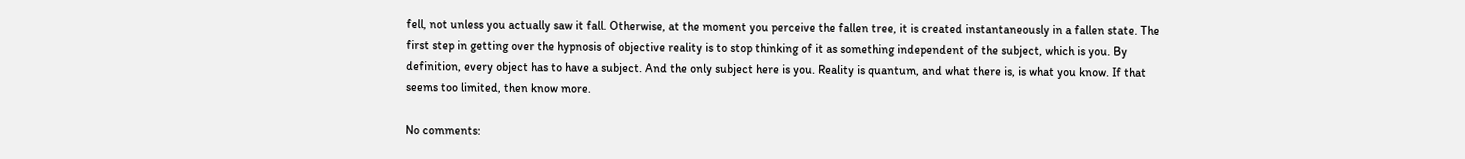fell, not unless you actually saw it fall. Otherwise, at the moment you perceive the fallen tree, it is created instantaneously in a fallen state. The first step in getting over the hypnosis of objective reality is to stop thinking of it as something independent of the subject, which is you. By definition, every object has to have a subject. And the only subject here is you. Reality is quantum, and what there is, is what you know. If that seems too limited, then know more.

No comments: